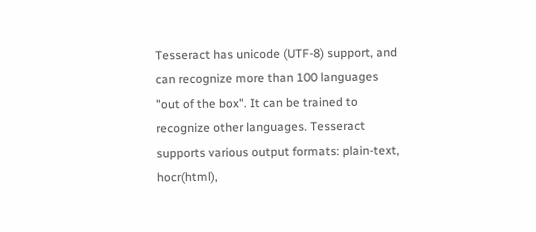Tesseract has unicode (UTF-8) support, and can recognize more than 100 languages "out of the box". It can be trained to recognize other languages. Tesseract supports various output formats: plain-text, hocr(html),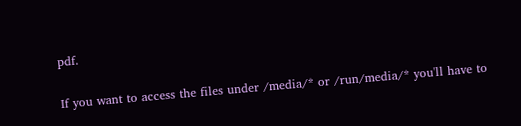pdf.

If you want to access the files under /media/* or /run/media/* you'll have to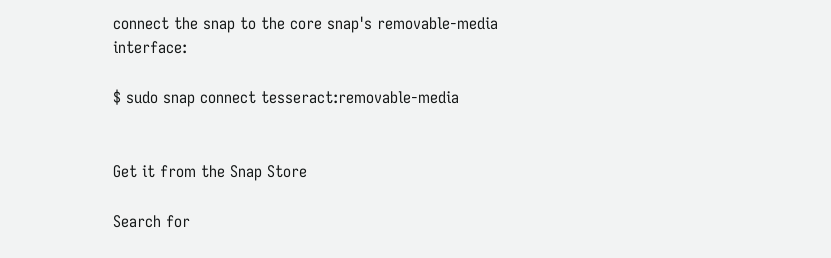connect the snap to the core snap's removable-media interface:

$ sudo snap connect tesseract:removable-media


Get it from the Snap Store

Search for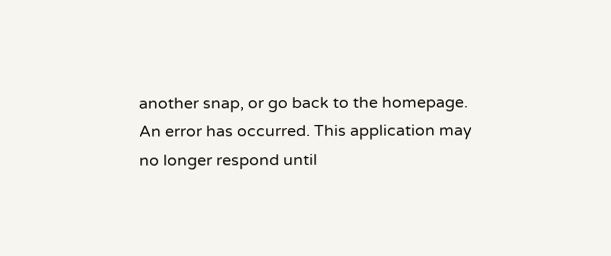another snap, or go back to the homepage.
An error has occurred. This application may no longer respond until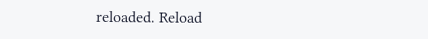reloaded. Reload